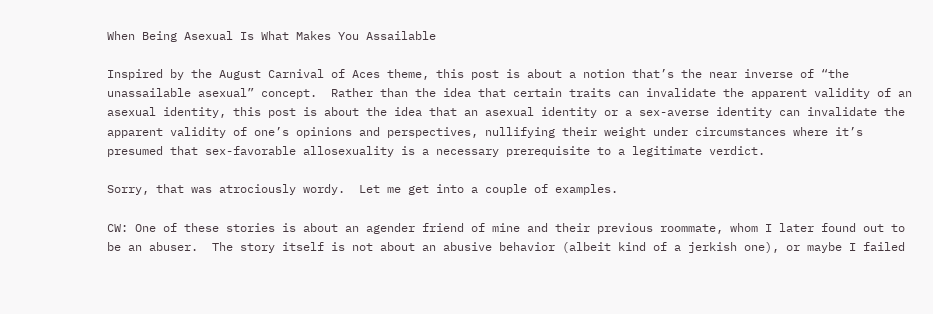When Being Asexual Is What Makes You Assailable

Inspired by the August Carnival of Aces theme, this post is about a notion that’s the near inverse of “the unassailable asexual” concept.  Rather than the idea that certain traits can invalidate the apparent validity of an asexual identity, this post is about the idea that an asexual identity or a sex-averse identity can invalidate the apparent validity of one’s opinions and perspectives, nullifying their weight under circumstances where it’s presumed that sex-favorable allosexuality is a necessary prerequisite to a legitimate verdict.

Sorry, that was atrociously wordy.  Let me get into a couple of examples.

CW: One of these stories is about an agender friend of mine and their previous roommate, whom I later found out to be an abuser.  The story itself is not about an abusive behavior (albeit kind of a jerkish one), or maybe I failed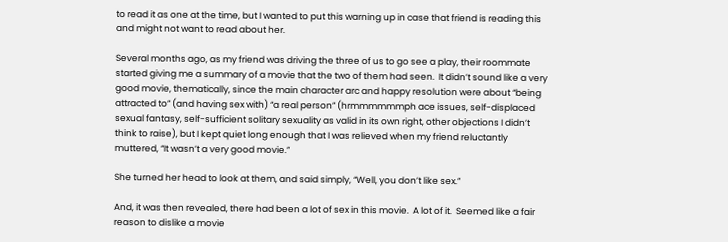to read it as one at the time, but I wanted to put this warning up in case that friend is reading this and might not want to read about her.

Several months ago, as my friend was driving the three of us to go see a play, their roommate started giving me a summary of a movie that the two of them had seen.  It didn’t sound like a very good movie, thematically, since the main character arc and happy resolution were about “being attracted to” (and having sex with) “a real person” (hrmmmmmmph ace issues, self-displaced sexual fantasy, self-sufficient solitary sexuality as valid in its own right, other objections I didn’t think to raise), but I kept quiet long enough that I was relieved when my friend reluctantly muttered, “It wasn’t a very good movie.”

She turned her head to look at them, and said simply, “Well, you don’t like sex.”

And, it was then revealed, there had been a lot of sex in this movie.  A lot of it.  Seemed like a fair reason to dislike a movie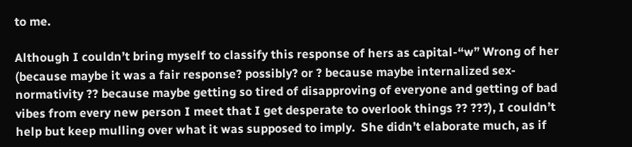to me.

Although I couldn’t bring myself to classify this response of hers as capital-“w” Wrong of her (because maybe it was a fair response? possibly? or ? because maybe internalized sex-normativity ?? because maybe getting so tired of disapproving of everyone and getting of bad vibes from every new person I meet that I get desperate to overlook things ?? ???), I couldn’t help but keep mulling over what it was supposed to imply.  She didn’t elaborate much, as if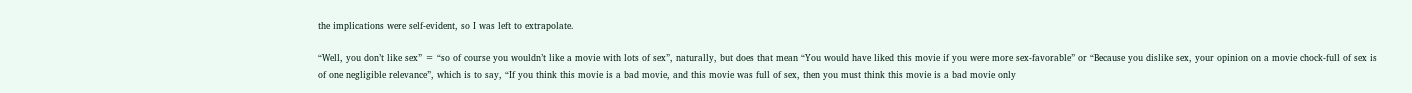the implications were self-evident, so I was left to extrapolate.

“Well, you don’t like sex” = “so of course you wouldn’t like a movie with lots of sex”, naturally, but does that mean “You would have liked this movie if you were more sex-favorable” or “Because you dislike sex, your opinion on a movie chock-full of sex is of one negligible relevance”, which is to say, “If you think this movie is a bad movie, and this movie was full of sex, then you must think this movie is a bad movie only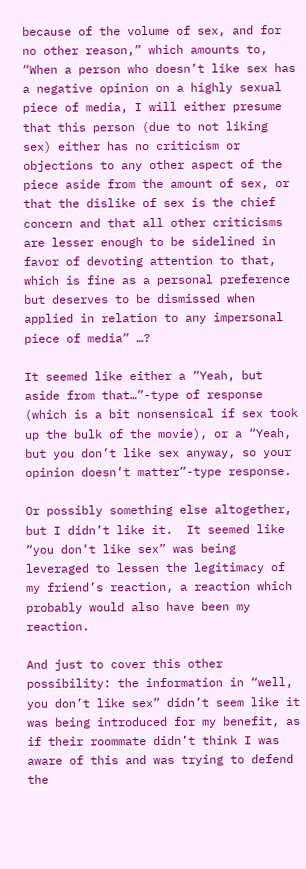because of the volume of sex, and for no other reason,” which amounts to, “When a person who doesn’t like sex has a negative opinion on a highly sexual piece of media, I will either presume that this person (due to not liking sex) either has no criticism or objections to any other aspect of the piece aside from the amount of sex, or that the dislike of sex is the chief concern and that all other criticisms are lesser enough to be sidelined in favor of devoting attention to that, which is fine as a personal preference but deserves to be dismissed when applied in relation to any impersonal piece of media” …?

It seemed like either a “Yeah, but aside from that…”-type of response (which is a bit nonsensical if sex took up the bulk of the movie), or a “Yeah, but you don’t like sex anyway, so your opinion doesn’t matter”-type response.

Or possibly something else altogether, but I didn’t like it.  It seemed like “you don’t like sex” was being leveraged to lessen the legitimacy of my friend’s reaction, a reaction which probably would also have been my reaction.

And just to cover this other possibility: the information in “well, you don’t like sex” didn’t seem like it was being introduced for my benefit, as if their roommate didn’t think I was aware of this and was trying to defend the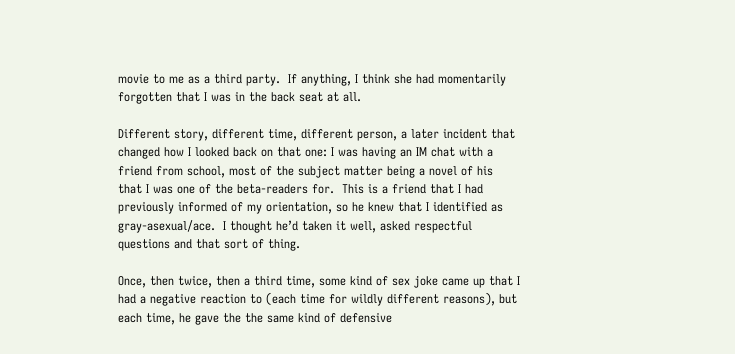movie to me as a third party.  If anything, I think she had momentarily forgotten that I was in the back seat at all.

Different story, different time, different person, a later incident that changed how I looked back on that one: I was having an IM chat with a friend from school, most of the subject matter being a novel of his that I was one of the beta-readers for.  This is a friend that I had previously informed of my orientation, so he knew that I identified as gray-asexual/ace.  I thought he’d taken it well, asked respectful questions and that sort of thing.

Once, then twice, then a third time, some kind of sex joke came up that I had a negative reaction to (each time for wildly different reasons), but each time, he gave the the same kind of defensive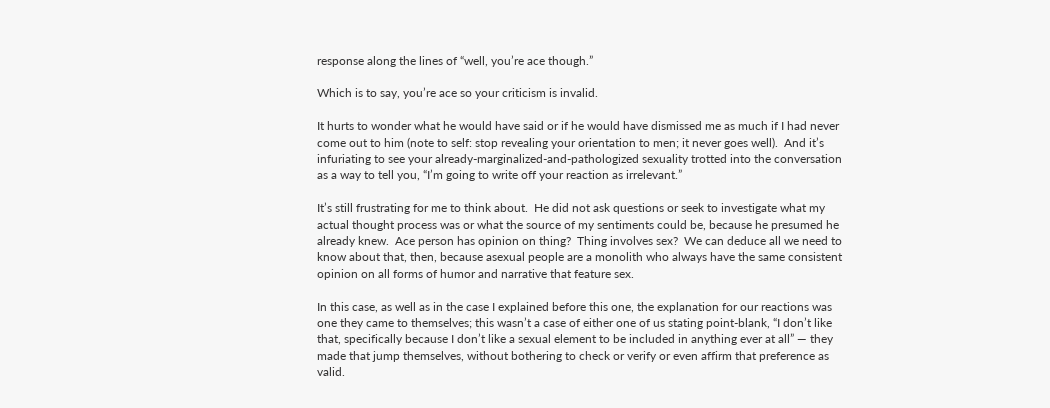response along the lines of “well, you’re ace though.”

Which is to say, you’re ace so your criticism is invalid.

It hurts to wonder what he would have said or if he would have dismissed me as much if I had never come out to him (note to self: stop revealing your orientation to men; it never goes well).  And it’s infuriating to see your already-marginalized-and-pathologized sexuality trotted into the conversation as a way to tell you, “I’m going to write off your reaction as irrelevant.”

It’s still frustrating for me to think about.  He did not ask questions or seek to investigate what my actual thought process was or what the source of my sentiments could be, because he presumed he already knew.  Ace person has opinion on thing?  Thing involves sex?  We can deduce all we need to know about that, then, because asexual people are a monolith who always have the same consistent opinion on all forms of humor and narrative that feature sex.

In this case, as well as in the case I explained before this one, the explanation for our reactions was one they came to themselves; this wasn’t a case of either one of us stating point-blank, “I don’t like that, specifically because I don’t like a sexual element to be included in anything ever at all” — they made that jump themselves, without bothering to check or verify or even affirm that preference as valid.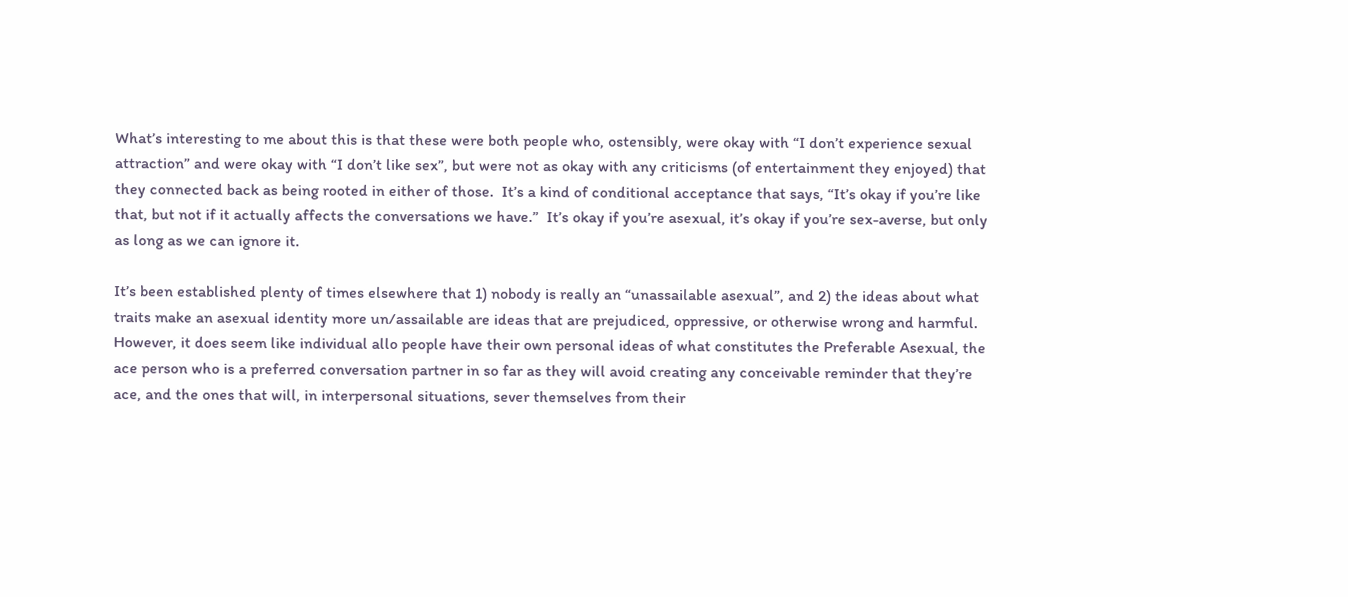What’s interesting to me about this is that these were both people who, ostensibly, were okay with “I don’t experience sexual attraction” and were okay with “I don’t like sex”, but were not as okay with any criticisms (of entertainment they enjoyed) that they connected back as being rooted in either of those.  It’s a kind of conditional acceptance that says, “It’s okay if you’re like that, but not if it actually affects the conversations we have.”  It’s okay if you’re asexual, it’s okay if you’re sex-averse, but only as long as we can ignore it.

It’s been established plenty of times elsewhere that 1) nobody is really an “unassailable asexual”, and 2) the ideas about what traits make an asexual identity more un/assailable are ideas that are prejudiced, oppressive, or otherwise wrong and harmful.  However, it does seem like individual allo people have their own personal ideas of what constitutes the Preferable Asexual, the ace person who is a preferred conversation partner in so far as they will avoid creating any conceivable reminder that they’re ace, and the ones that will, in interpersonal situations, sever themselves from their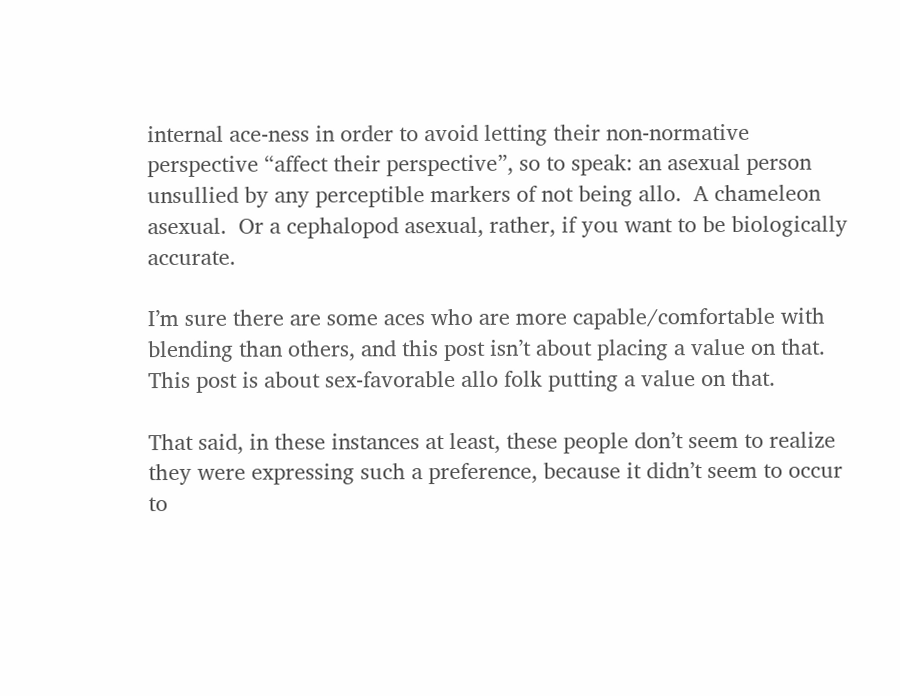internal ace-ness in order to avoid letting their non-normative perspective “affect their perspective”, so to speak: an asexual person unsullied by any perceptible markers of not being allo.  A chameleon asexual.  Or a cephalopod asexual, rather, if you want to be biologically accurate.

I’m sure there are some aces who are more capable/comfortable with blending than others, and this post isn’t about placing a value on that.  This post is about sex-favorable allo folk putting a value on that.

That said, in these instances at least, these people don’t seem to realize they were expressing such a preference, because it didn’t seem to occur to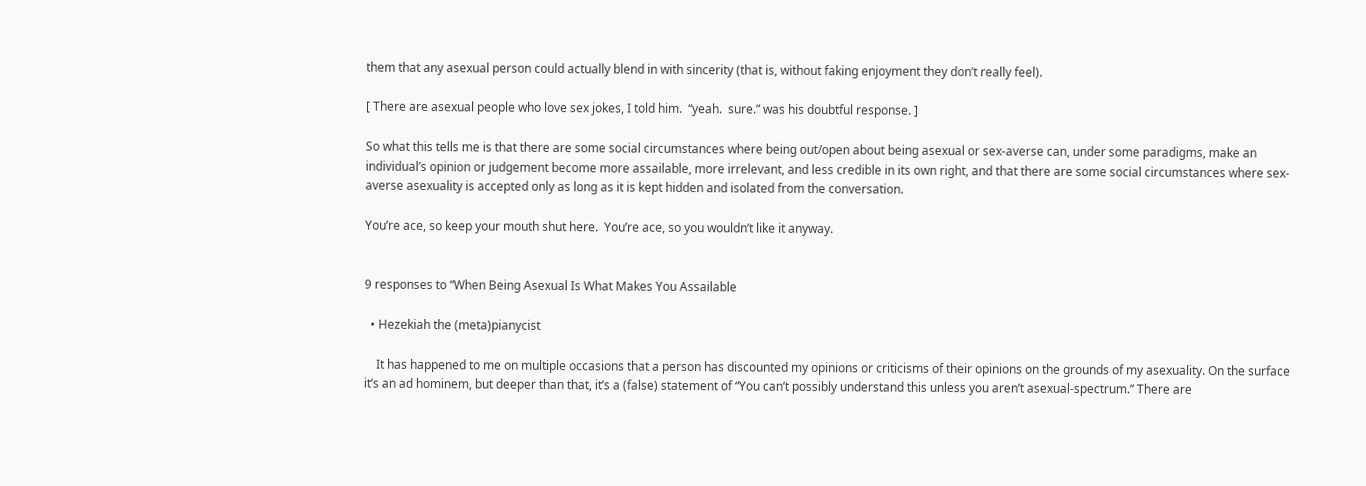them that any asexual person could actually blend in with sincerity (that is, without faking enjoyment they don’t really feel).

[ There are asexual people who love sex jokes, I told him.  “yeah.  sure.” was his doubtful response. ]

So what this tells me is that there are some social circumstances where being out/open about being asexual or sex-averse can, under some paradigms, make an individual’s opinion or judgement become more assailable, more irrelevant, and less credible in its own right, and that there are some social circumstances where sex-averse asexuality is accepted only as long as it is kept hidden and isolated from the conversation.

You’re ace, so keep your mouth shut here.  You’re ace, so you wouldn’t like it anyway.


9 responses to “When Being Asexual Is What Makes You Assailable

  • Hezekiah the (meta)pianycist

    It has happened to me on multiple occasions that a person has discounted my opinions or criticisms of their opinions on the grounds of my asexuality. On the surface it’s an ad hominem, but deeper than that, it’s a (false) statement of “You can’t possibly understand this unless you aren’t asexual-spectrum.” There are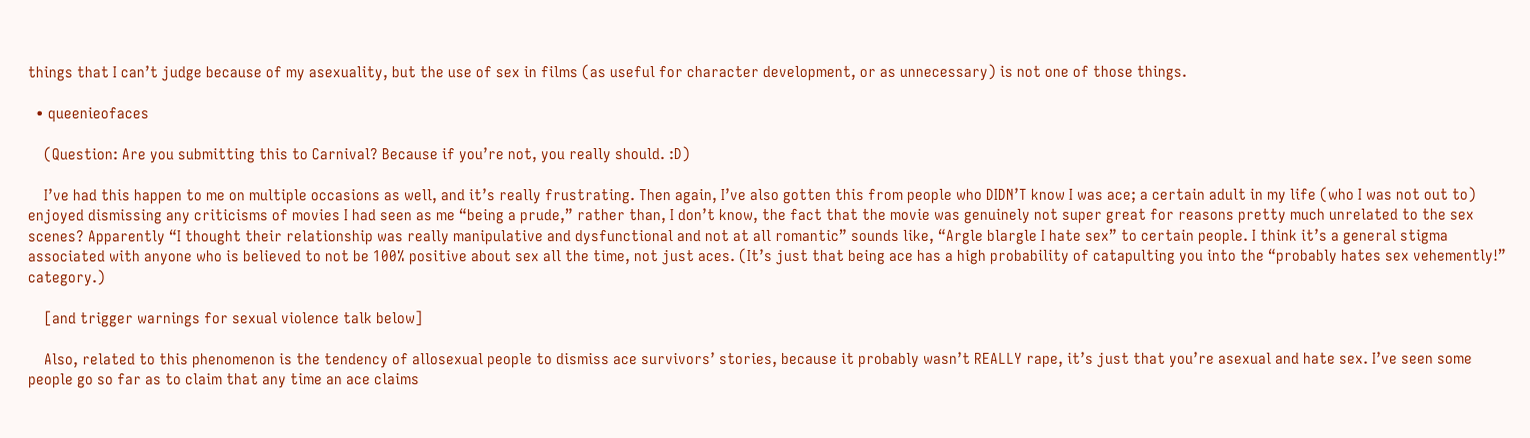things that I can’t judge because of my asexuality, but the use of sex in films (as useful for character development, or as unnecessary) is not one of those things.

  • queenieofaces

    (Question: Are you submitting this to Carnival? Because if you’re not, you really should. :D)

    I’ve had this happen to me on multiple occasions as well, and it’s really frustrating. Then again, I’ve also gotten this from people who DIDN’T know I was ace; a certain adult in my life (who I was not out to) enjoyed dismissing any criticisms of movies I had seen as me “being a prude,” rather than, I don’t know, the fact that the movie was genuinely not super great for reasons pretty much unrelated to the sex scenes? Apparently “I thought their relationship was really manipulative and dysfunctional and not at all romantic” sounds like, “Argle blargle I hate sex” to certain people. I think it’s a general stigma associated with anyone who is believed to not be 100% positive about sex all the time, not just aces. (It’s just that being ace has a high probability of catapulting you into the “probably hates sex vehemently!” category.)

    [and trigger warnings for sexual violence talk below]

    Also, related to this phenomenon is the tendency of allosexual people to dismiss ace survivors’ stories, because it probably wasn’t REALLY rape, it’s just that you’re asexual and hate sex. I’ve seen some people go so far as to claim that any time an ace claims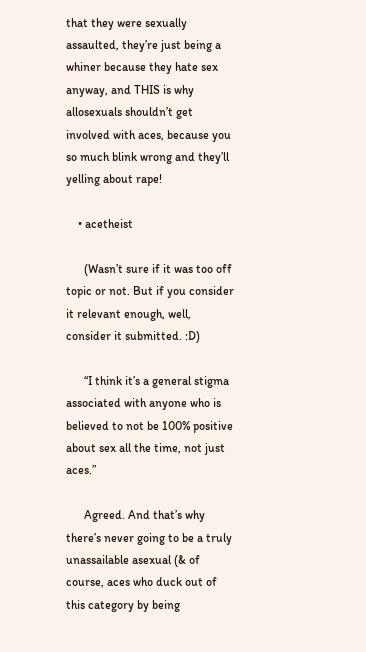that they were sexually assaulted, they’re just being a whiner because they hate sex anyway, and THIS is why allosexuals shouldn’t get involved with aces, because you so much blink wrong and they’ll yelling about rape!

    • acetheist

      (Wasn’t sure if it was too off topic or not. But if you consider it relevant enough, well, consider it submitted. :D)

      “I think it’s a general stigma associated with anyone who is believed to not be 100% positive about sex all the time, not just aces.”

      Agreed. And that’s why there’s never going to be a truly unassailable asexual (& of course, aces who duck out of this category by being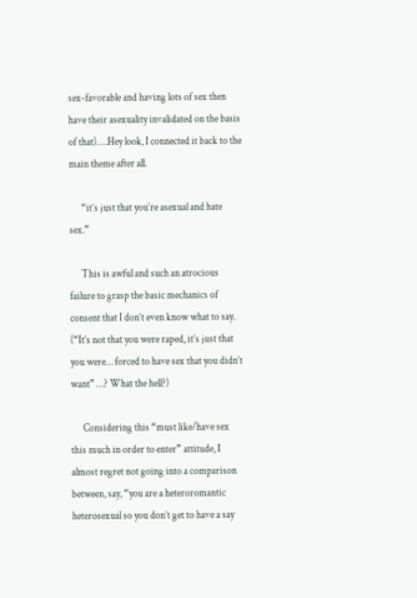sex-favorable and having lots of sex then have their asexuality invalidated on the basis of that). …Hey look, I connected it back to the main theme after all.

      “it’s just that you’re asexual and hate sex.”

      This is awful and such an atrocious failure to grasp the basic mechanics of consent that I don’t even know what to say. (“It’s not that you were raped, it’s just that you were… forced to have sex that you didn’t want” …? What the hell?)

      Considering this “must like/have sex this much in order to enter” attitude, I almost regret not going into a comparison between, say, “you are a heteroromantic heterosexual so you don’t get to have a say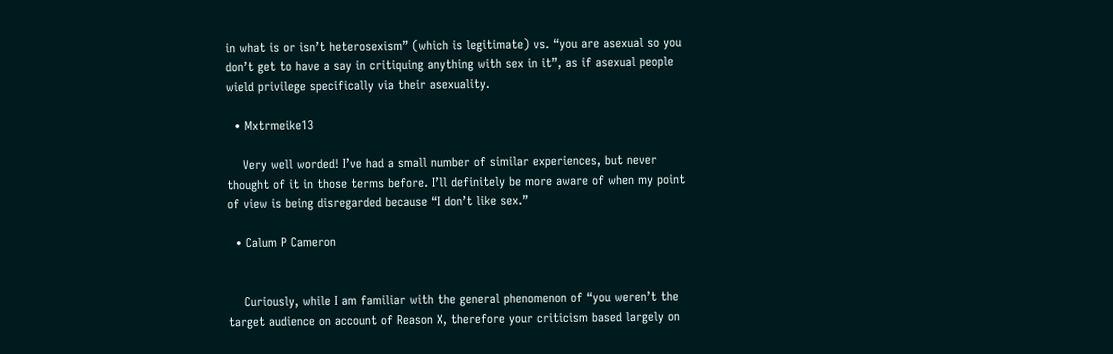in what is or isn’t heterosexism” (which is legitimate) vs. “you are asexual so you don’t get to have a say in critiquing anything with sex in it”, as if asexual people wield privilege specifically via their asexuality.

  • Mxtrmeike13

    Very well worded! I’ve had a small number of similar experiences, but never thought of it in those terms before. I’ll definitely be more aware of when my point of view is being disregarded because “I don’t like sex.”

  • Calum P Cameron


    Curiously, while I am familiar with the general phenomenon of “you weren’t the target audience on account of Reason X, therefore your criticism based largely on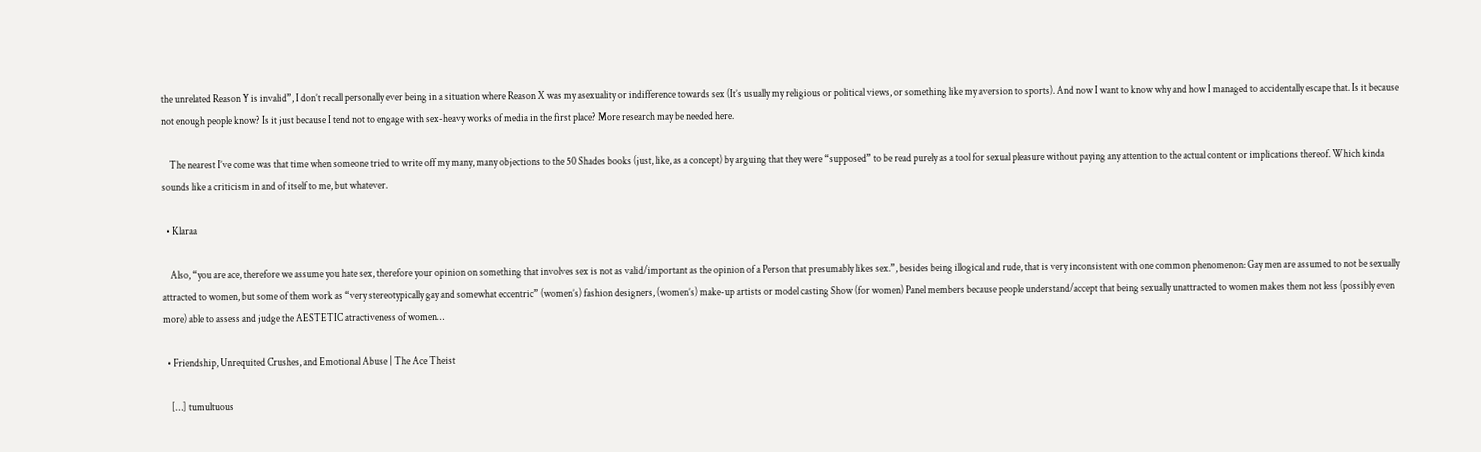the unrelated Reason Y is invalid”, I don’t recall personally ever being in a situation where Reason X was my asexuality or indifference towards sex (It’s usually my religious or political views, or something like my aversion to sports). And now I want to know why and how I managed to accidentally escape that. Is it because not enough people know? Is it just because I tend not to engage with sex-heavy works of media in the first place? More research may be needed here.

    The nearest I’ve come was that time when someone tried to write off my many, many objections to the 50 Shades books (just, like, as a concept) by arguing that they were “supposed” to be read purely as a tool for sexual pleasure without paying any attention to the actual content or implications thereof. Which kinda sounds like a criticism in and of itself to me, but whatever.

  • Klaraa

    Also, “you are ace, therefore we assume you hate sex, therefore your opinion on something that involves sex is not as valid/important as the opinion of a Person that presumably likes sex.”, besides being illogical and rude, that is very inconsistent with one common phenomenon: Gay men are assumed to not be sexually attracted to women, but some of them work as “very stereotypically gay and somewhat eccentric” (women’s) fashion designers, (women’s) make-up artists or model casting Show (for women) Panel members because people understand/accept that being sexually unattracted to women makes them not less (possibly even more) able to assess and judge the AESTETIC atractiveness of women…

  • Friendship, Unrequited Crushes, and Emotional Abuse | The Ace Theist

    […] tumultuous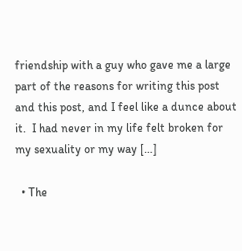friendship with a guy who gave me a large part of the reasons for writing this post and this post, and I feel like a dunce about it.  I had never in my life felt broken for my sexuality or my way […]

  • The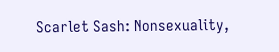Scarlet Sash: Nonsexuality,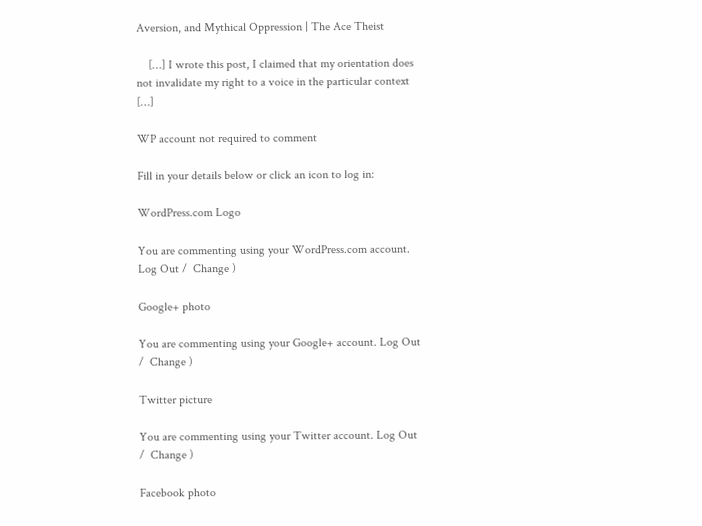Aversion, and Mythical Oppression | The Ace Theist

    […] I wrote this post, I claimed that my orientation does not invalidate my right to a voice in the particular context […]

WP account not required to comment

Fill in your details below or click an icon to log in:

WordPress.com Logo

You are commenting using your WordPress.com account. Log Out /  Change )

Google+ photo

You are commenting using your Google+ account. Log Out /  Change )

Twitter picture

You are commenting using your Twitter account. Log Out /  Change )

Facebook photo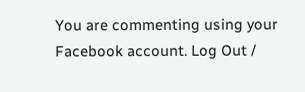You are commenting using your Facebook account. Log Out /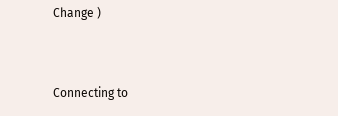Change )


Connecting to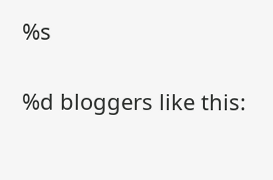%s

%d bloggers like this: